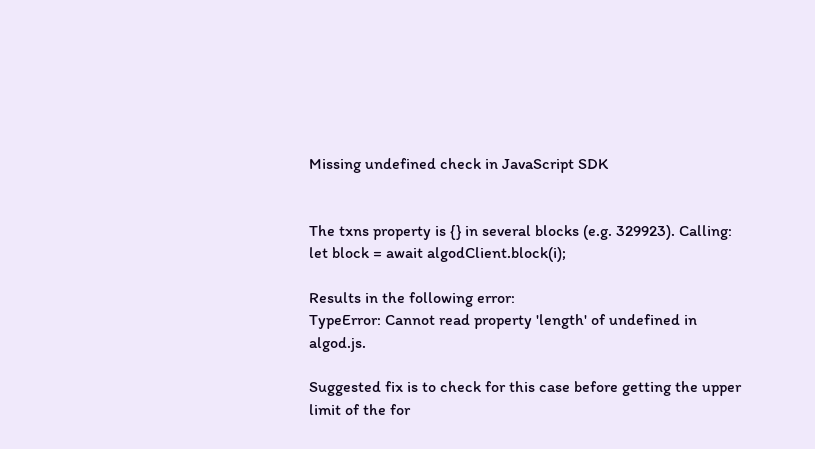Missing undefined check in JavaScript SDK


The txns property is {} in several blocks (e.g. 329923). Calling:
let block = await algodClient.block(i);

Results in the following error:
TypeError: Cannot read property 'length' of undefined in algod.js.

Suggested fix is to check for this case before getting the upper limit of the for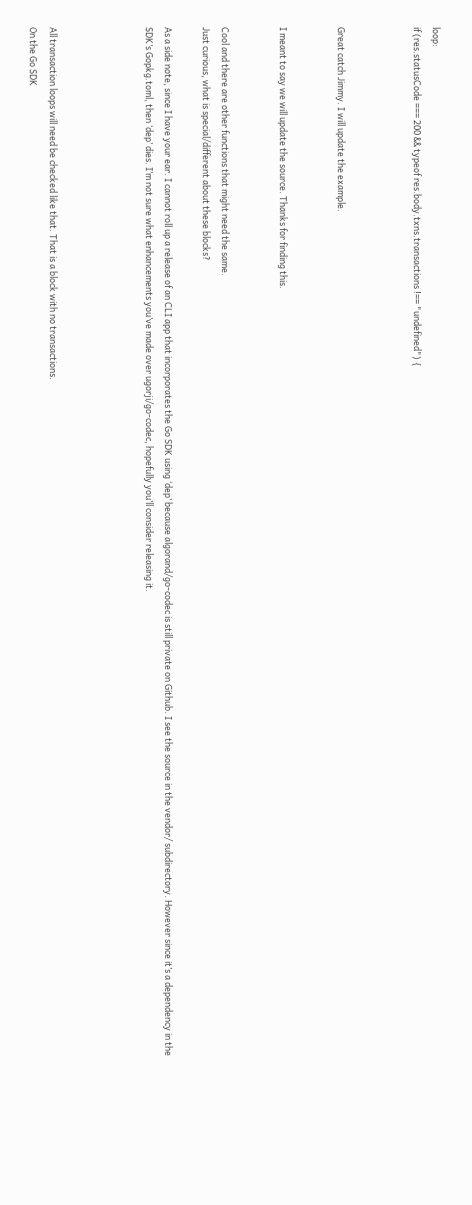loop:
if (res.statusCode === 200 && typeof res.body.txns.transactions !== "undefined") {



Great catch Jimmy. I will update the example.


I meant to say we will update the source. Thanks for finding this.


Cool and there are other functions that might need the same.
Just curious, what is special/different about these blocks?

As a side note, since I have your ear. I cannot roll up a release of an CLI app that incorporates the Go SDK using ‘dep’ because algorand/go-codec is still private on Github. I see the source in the vendor/ subdirectory. However since it’s a dependency in the SDK’s Gopkg.toml, then ‘dep’ dies. I’m not sure what enhancements you’ve made over ugorji/go-codec, hopefully you’ll consider releasing it.




All transaction loops will need be checked like that. That is a block with no transactions.
On the Go SDK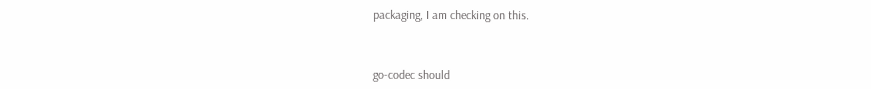packaging, I am checking on this.



go-codec should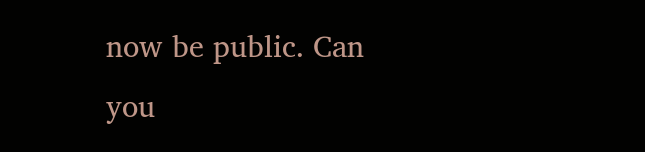now be public. Can you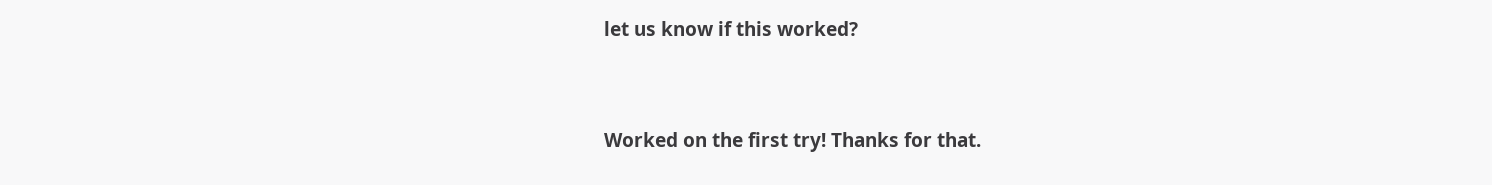let us know if this worked?


Worked on the first try! Thanks for that.